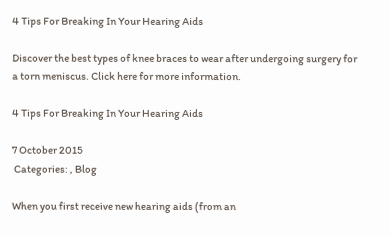4 Tips For Breaking In Your Hearing Aids

Discover the best types of knee braces to wear after undergoing surgery for a torn meniscus. Click here for more information.

4 Tips For Breaking In Your Hearing Aids

7 October 2015
 Categories: , Blog

When you first receive new hearing aids (from an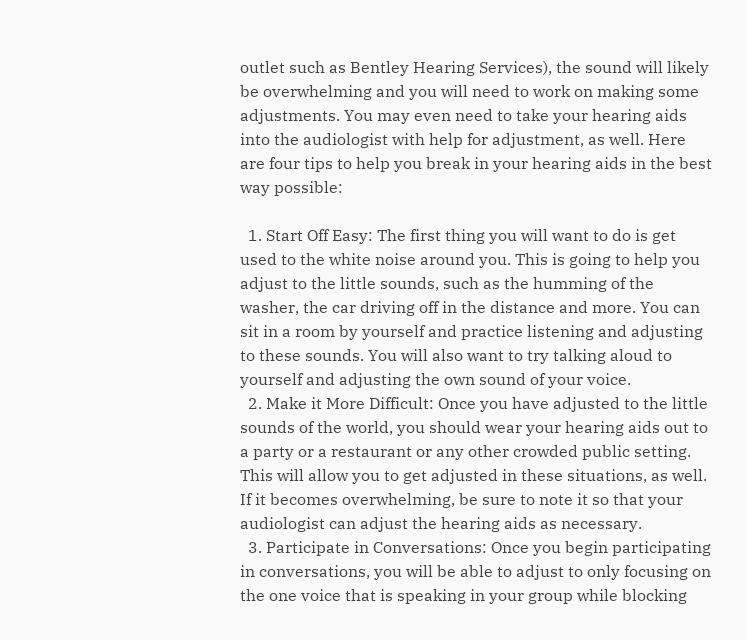outlet such as Bentley Hearing Services), the sound will likely be overwhelming and you will need to work on making some adjustments. You may even need to take your hearing aids into the audiologist with help for adjustment, as well. Here are four tips to help you break in your hearing aids in the best way possible:

  1. Start Off Easy: The first thing you will want to do is get used to the white noise around you. This is going to help you adjust to the little sounds, such as the humming of the washer, the car driving off in the distance and more. You can sit in a room by yourself and practice listening and adjusting to these sounds. You will also want to try talking aloud to yourself and adjusting the own sound of your voice.
  2. Make it More Difficult: Once you have adjusted to the little sounds of the world, you should wear your hearing aids out to a party or a restaurant or any other crowded public setting. This will allow you to get adjusted in these situations, as well. If it becomes overwhelming, be sure to note it so that your audiologist can adjust the hearing aids as necessary.
  3. Participate in Conversations: Once you begin participating in conversations, you will be able to adjust to only focusing on the one voice that is speaking in your group while blocking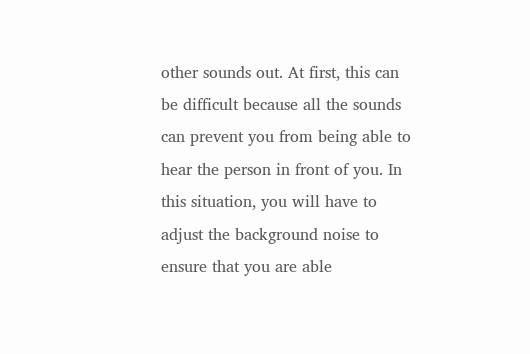other sounds out. At first, this can be difficult because all the sounds can prevent you from being able to hear the person in front of you. In this situation, you will have to adjust the background noise to ensure that you are able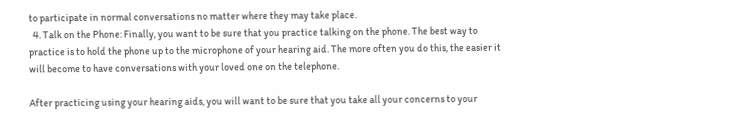to participate in normal conversations no matter where they may take place.
  4. Talk on the Phone: Finally, you want to be sure that you practice talking on the phone. The best way to practice is to hold the phone up to the microphone of your hearing aid. The more often you do this, the easier it will become to have conversations with your loved one on the telephone.

After practicing using your hearing aids, you will want to be sure that you take all your concerns to your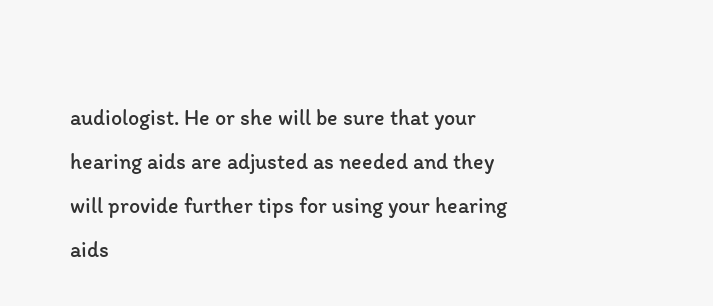audiologist. He or she will be sure that your hearing aids are adjusted as needed and they will provide further tips for using your hearing aids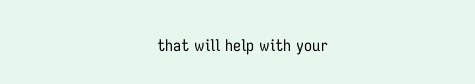that will help with your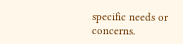specific needs or concerns.